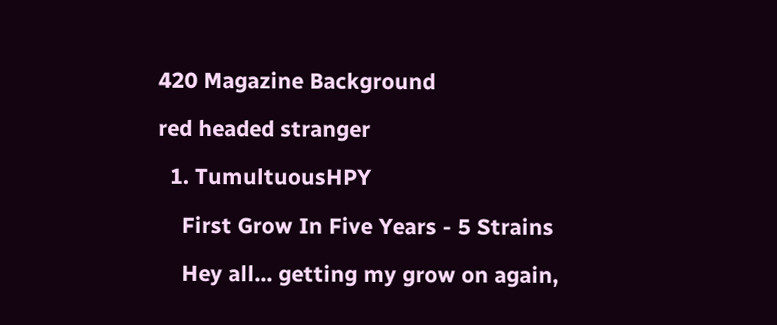420 Magazine Background

red headed stranger

  1. TumultuousHPY

    First Grow In Five Years - 5 Strains

    Hey all... getting my grow on again,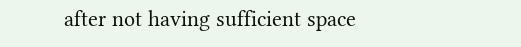after not having sufficient space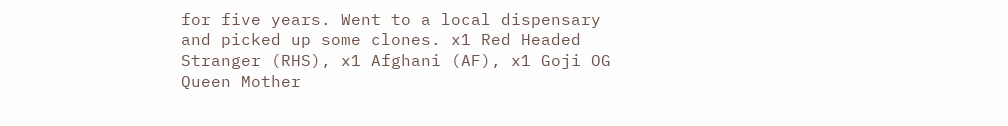for five years. Went to a local dispensary and picked up some clones. x1 Red Headed Stranger (RHS), x1 Afghani (AF), x1 Goji OG Queen Mother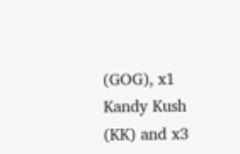(GOG), x1 Kandy Kush (KK) and x3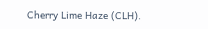Cherry Lime Haze (CLH).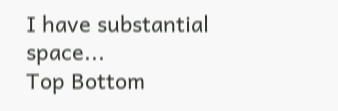I have substantial space...
Top Bottom